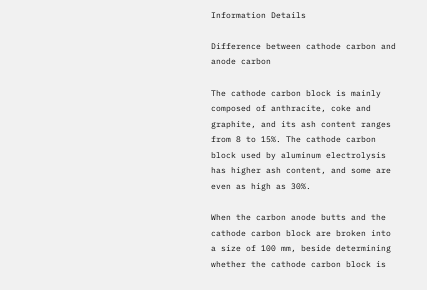Information Details

Difference between cathode carbon and anode carbon

The cathode carbon block is mainly composed of anthracite, coke and graphite, and its ash content ranges from 8 to 15%. The cathode carbon block used by aluminum electrolysis has higher ash content, and some are even as high as 30%.

When the carbon anode butts and the cathode carbon block are broken into a size of 100 mm, beside determining whether the cathode carbon block is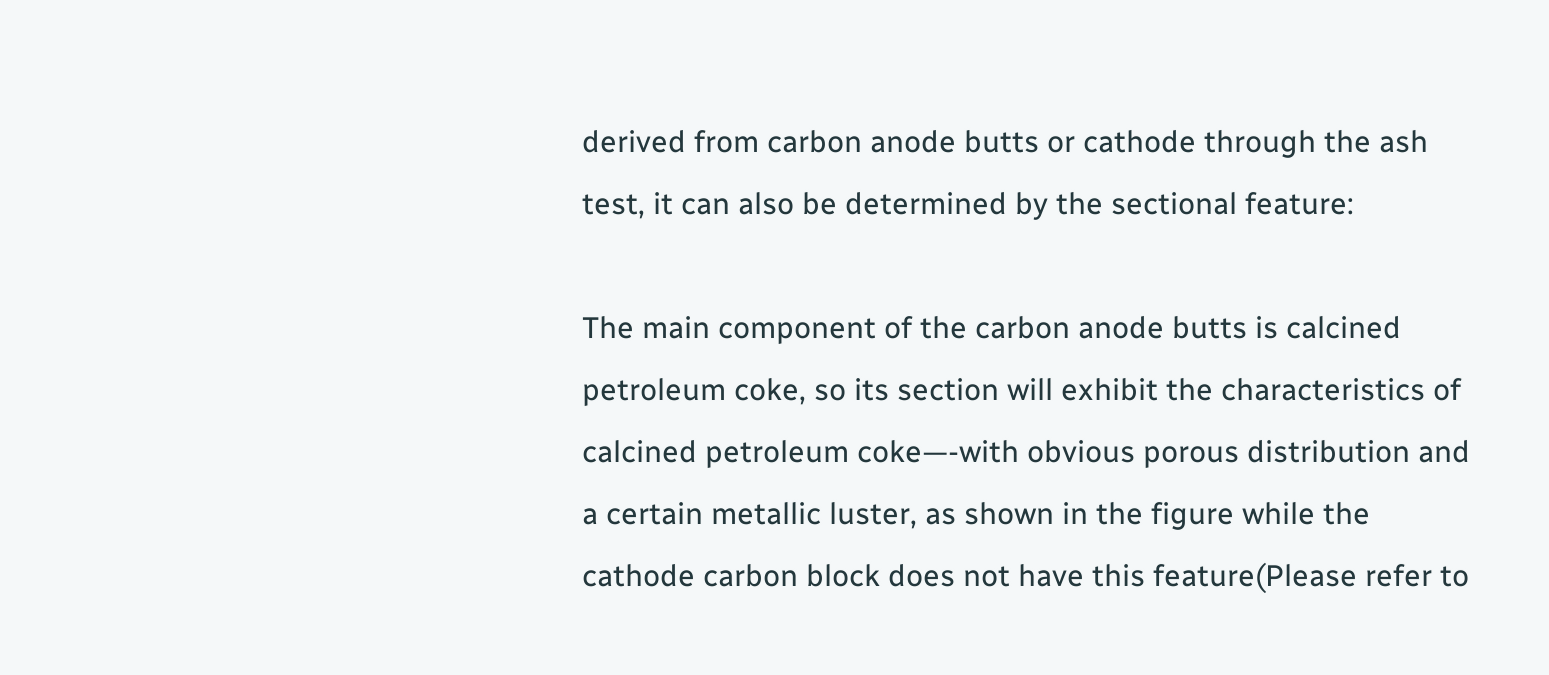derived from carbon anode butts or cathode through the ash test, it can also be determined by the sectional feature:

The main component of the carbon anode butts is calcined petroleum coke, so its section will exhibit the characteristics of calcined petroleum coke—-with obvious porous distribution and a certain metallic luster, as shown in the figure while the cathode carbon block does not have this feature(Please refer to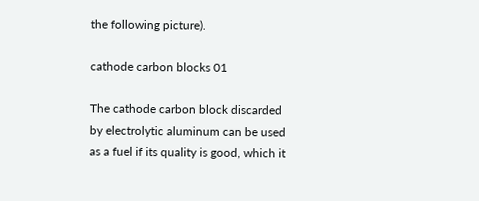the following picture).

cathode carbon blocks 01

The cathode carbon block discarded by electrolytic aluminum can be used as a fuel if its quality is good, which it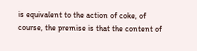is equivalent to the action of coke, of course, the premise is that the content of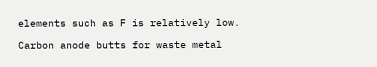elements such as F is relatively low.

Carbon anode butts for waste metal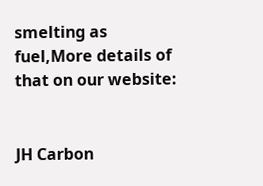smelting as fuel,More details of that on our website:


JH Carbon